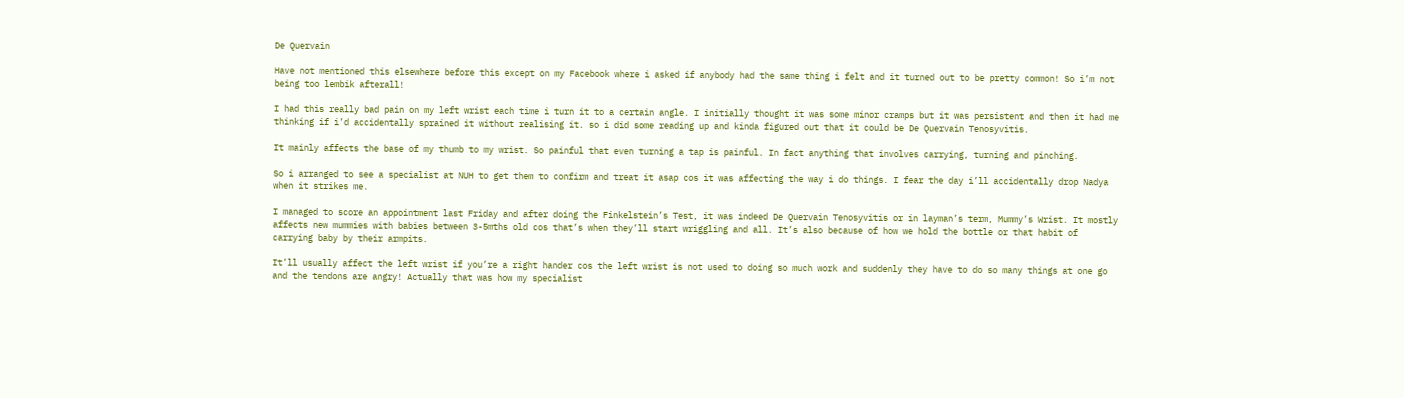De Quervain

Have not mentioned this elsewhere before this except on my Facebook where i asked if anybody had the same thing i felt and it turned out to be pretty common! So i’m not being too lembik afterall!

I had this really bad pain on my left wrist each time i turn it to a certain angle. I initially thought it was some minor cramps but it was persistent and then it had me thinking if i’d accidentally sprained it without realising it. so i did some reading up and kinda figured out that it could be De Quervain Tenosyvitis.

It mainly affects the base of my thumb to my wrist. So painful that even turning a tap is painful. In fact anything that involves carrying, turning and pinching.

So i arranged to see a specialist at NUH to get them to confirm and treat it asap cos it was affecting the way i do things. I fear the day i’ll accidentally drop Nadya when it strikes me.

I managed to score an appointment last Friday and after doing the Finkelstein’s Test, it was indeed De Quervain Tenosyvitis or in layman’s term, Mummy’s Wrist. It mostly affects new mummies with babies between 3-5mths old cos that’s when they’ll start wriggling and all. It’s also because of how we hold the bottle or that habit of carrying baby by their armpits.

It’ll usually affect the left wrist if you’re a right hander cos the left wrist is not used to doing so much work and suddenly they have to do so many things at one go and the tendons are angry! Actually that was how my specialist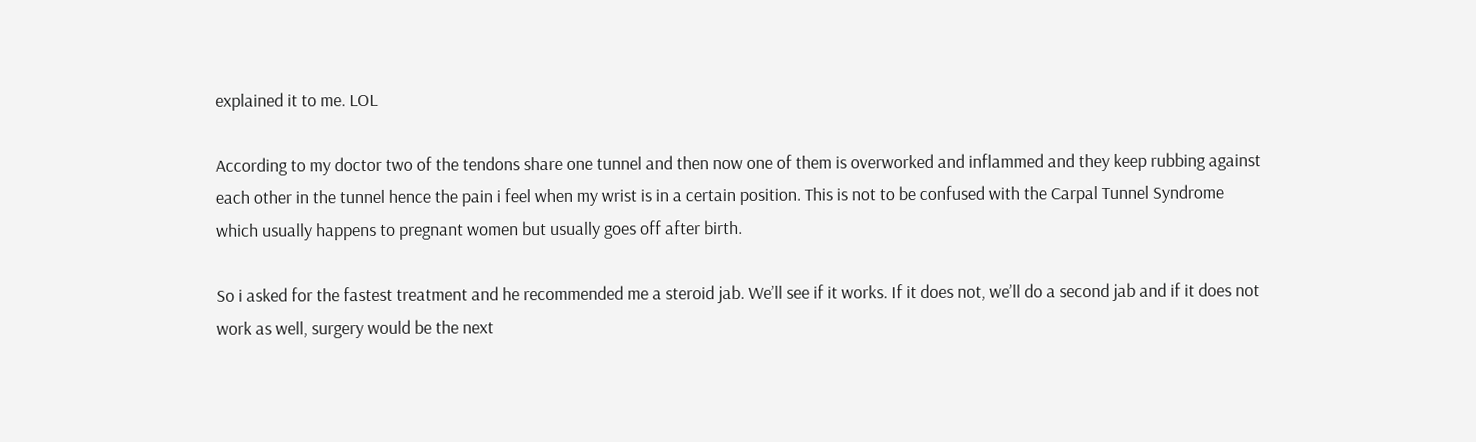explained it to me. LOL

According to my doctor two of the tendons share one tunnel and then now one of them is overworked and inflammed and they keep rubbing against each other in the tunnel hence the pain i feel when my wrist is in a certain position. This is not to be confused with the Carpal Tunnel Syndrome which usually happens to pregnant women but usually goes off after birth.

So i asked for the fastest treatment and he recommended me a steroid jab. We’ll see if it works. If it does not, we’ll do a second jab and if it does not work as well, surgery would be the next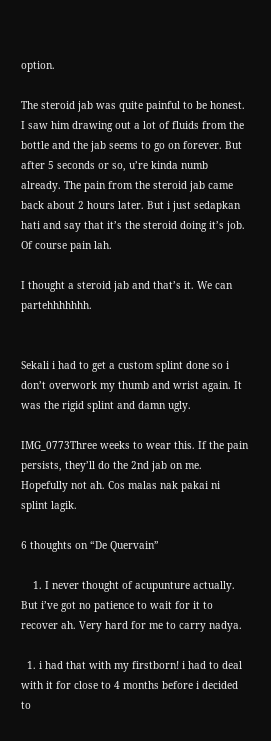option.

The steroid jab was quite painful to be honest. I saw him drawing out a lot of fluids from the bottle and the jab seems to go on forever. But after 5 seconds or so, u’re kinda numb already. The pain from the steroid jab came back about 2 hours later. But i just sedapkan hati and say that it’s the steroid doing it’s job. Of course pain lah.

I thought a steroid jab and that’s it. We can partehhhhhhh.


Sekali i had to get a custom splint done so i don’t overwork my thumb and wrist again. It was the rigid splint and damn ugly.

IMG_0773Three weeks to wear this. If the pain persists, they’ll do the 2nd jab on me.
Hopefully not ah. Cos malas nak pakai ni splint lagik.

6 thoughts on “De Quervain”

    1. I never thought of acupunture actually. But i’ve got no patience to wait for it to recover ah. Very hard for me to carry nadya.

  1. i had that with my firstborn! i had to deal with it for close to 4 months before i decided to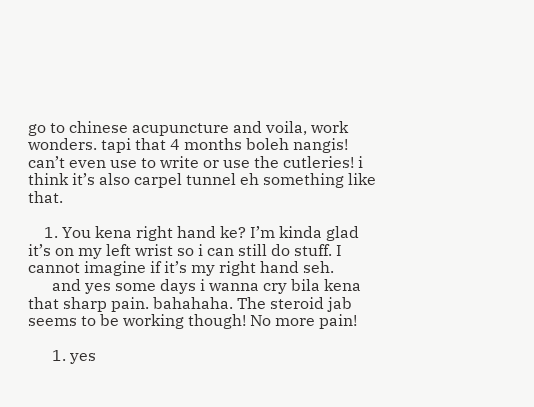go to chinese acupuncture and voila, work wonders. tapi that 4 months boleh nangis! can’t even use to write or use the cutleries! i think it’s also carpel tunnel eh something like that.

    1. You kena right hand ke? I’m kinda glad it’s on my left wrist so i can still do stuff. I cannot imagine if it’s my right hand seh.
      and yes some days i wanna cry bila kena that sharp pain. bahahaha. The steroid jab seems to be working though! No more pain!

      1. yes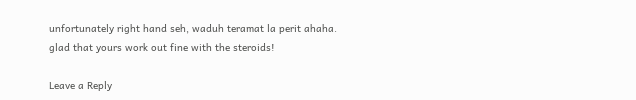unfortunately right hand seh, waduh teramat la perit ahaha. glad that yours work out fine with the steroids!

Leave a Reply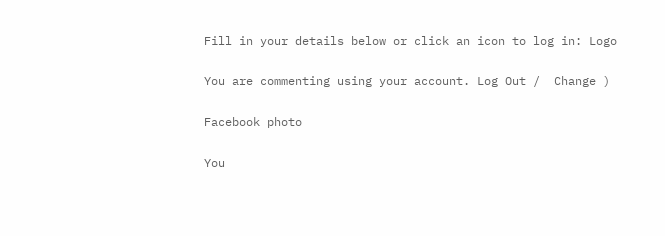Fill in your details below or click an icon to log in: Logo

You are commenting using your account. Log Out /  Change )

Facebook photo

You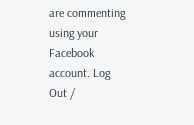are commenting using your Facebook account. Log Out /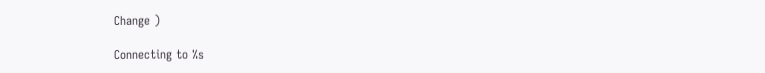Change )

Connecting to %s